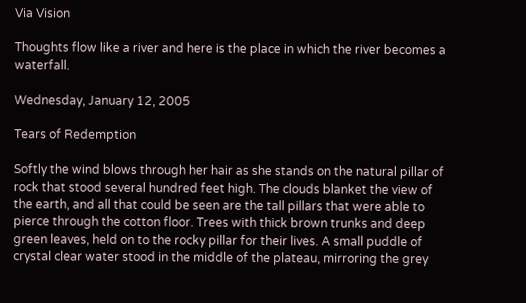Via Vision

Thoughts flow like a river and here is the place in which the river becomes a waterfall.

Wednesday, January 12, 2005

Tears of Redemption

Softly the wind blows through her hair as she stands on the natural pillar of rock that stood several hundred feet high. The clouds blanket the view of the earth, and all that could be seen are the tall pillars that were able to pierce through the cotton floor. Trees with thick brown trunks and deep green leaves, held on to the rocky pillar for their lives. A small puddle of crystal clear water stood in the middle of the plateau, mirroring the grey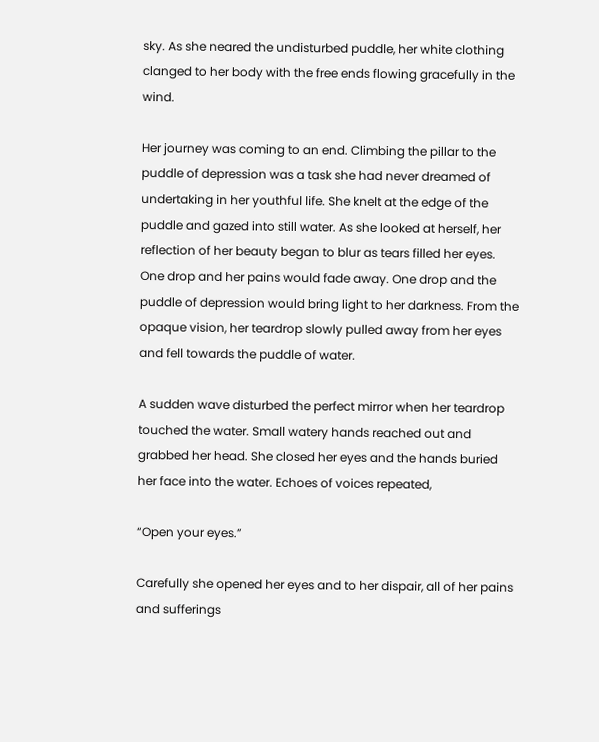sky. As she neared the undisturbed puddle, her white clothing clanged to her body with the free ends flowing gracefully in the wind.

Her journey was coming to an end. Climbing the pillar to the puddle of depression was a task she had never dreamed of undertaking in her youthful life. She knelt at the edge of the puddle and gazed into still water. As she looked at herself, her reflection of her beauty began to blur as tears filled her eyes. One drop and her pains would fade away. One drop and the puddle of depression would bring light to her darkness. From the opaque vision, her teardrop slowly pulled away from her eyes and fell towards the puddle of water.

A sudden wave disturbed the perfect mirror when her teardrop touched the water. Small watery hands reached out and grabbed her head. She closed her eyes and the hands buried her face into the water. Echoes of voices repeated,

“Open your eyes.”

Carefully she opened her eyes and to her dispair, all of her pains and sufferings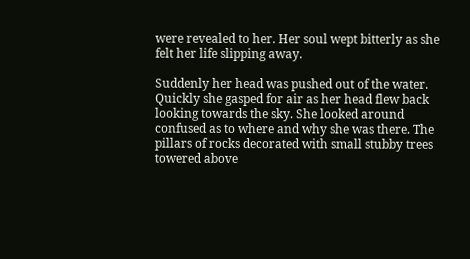were revealed to her. Her soul wept bitterly as she felt her life slipping away.

Suddenly her head was pushed out of the water. Quickly she gasped for air as her head flew back looking towards the sky. She looked around confused as to where and why she was there. The pillars of rocks decorated with small stubby trees towered above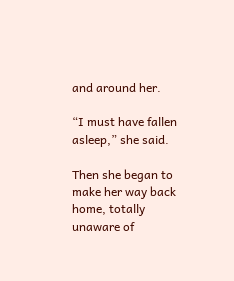and around her.

“I must have fallen asleep,” she said.

Then she began to make her way back home, totally unaware of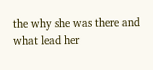the why she was there and what lead her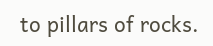to pillars of rocks.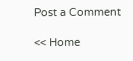Post a Comment

<< Home